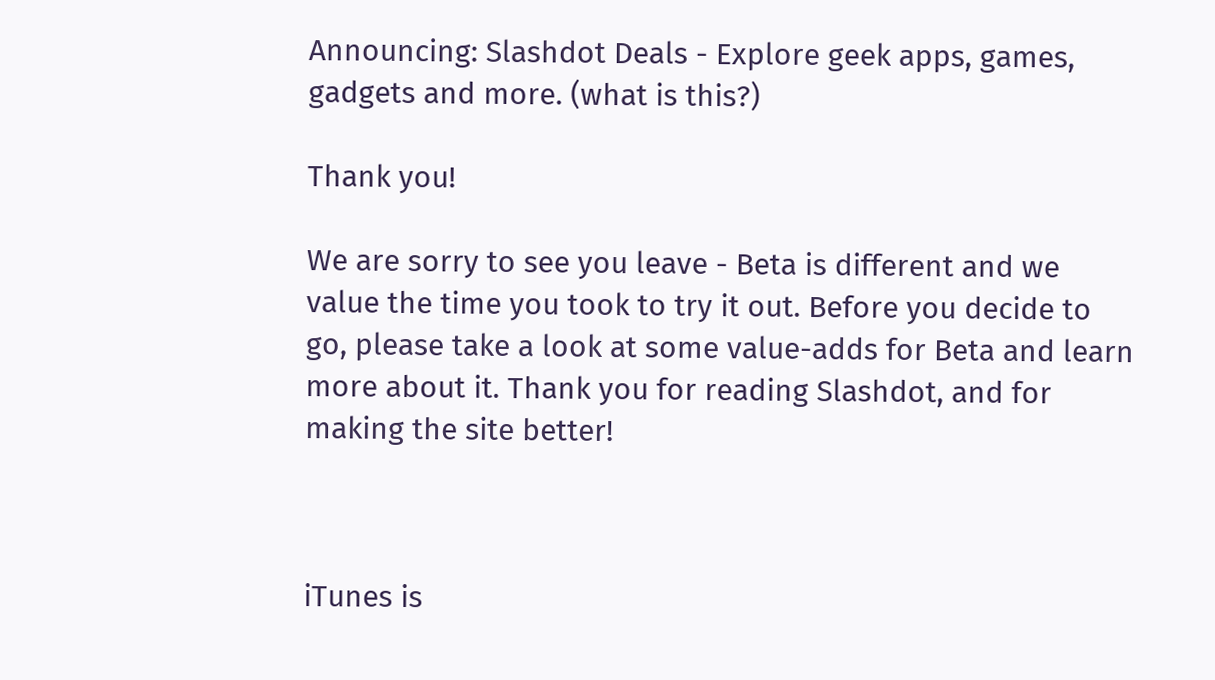Announcing: Slashdot Deals - Explore geek apps, games, gadgets and more. (what is this?)

Thank you!

We are sorry to see you leave - Beta is different and we value the time you took to try it out. Before you decide to go, please take a look at some value-adds for Beta and learn more about it. Thank you for reading Slashdot, and for making the site better!



iTunes is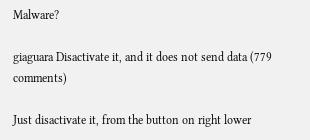Malware?

giaguara Disactivate it, and it does not send data (779 comments)

Just disactivate it, from the button on right lower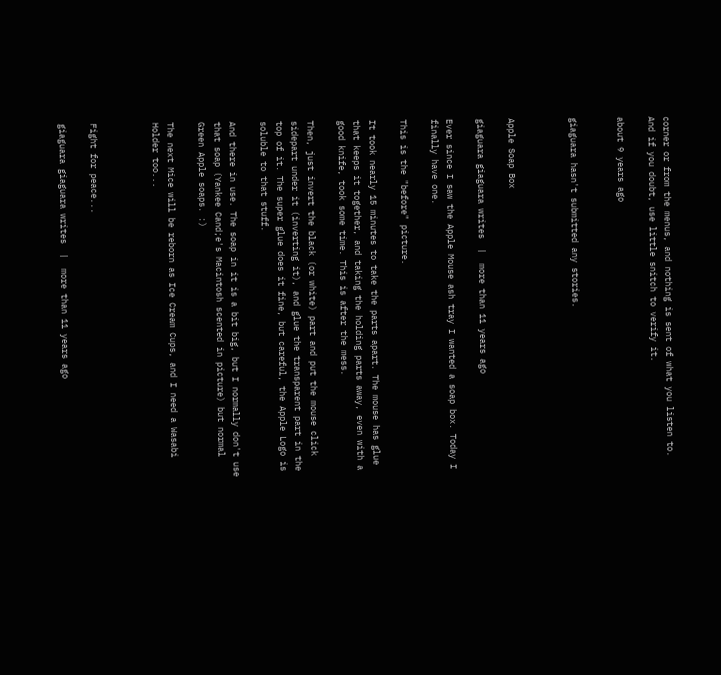corner or from the menus, and nothing is sent of what you listen to.
And if you doubt, use little snitch to verify it.

about 9 years ago


giaguara hasn't submitted any stories.



Apple Soap Box

giaguara giaguara writes  |  more than 11 years ago

Ever since I saw the Apple Mouse ash tray I wanted a soap box. Today I finally have one.

This is the "before" picture.

It took nearly 15 minutes to take the parts apart. The mouse has glue that keeps it together, and taking the holding parts away, even with a good knife, took some time. This is after the mess.

Then, just invert the black (or white) part and put the mouse click sidepart under it (inverting it), and glue the transparent part in the top of it. The super glue does it fine, but careful, the Apple Logo is soluble to that stuff.

And there in use. The soap in it is a bit big, but I normally don't use that soap (Yankee Cand;e's Macintosh scented in picture) but normal Green Apple soaps. :)

The next Mice will be reborn as Ice Cream Cups, and I need a Wasabi Holder too...



Fight for peace...

giaguara giaguara writes  |  more than 11 years ago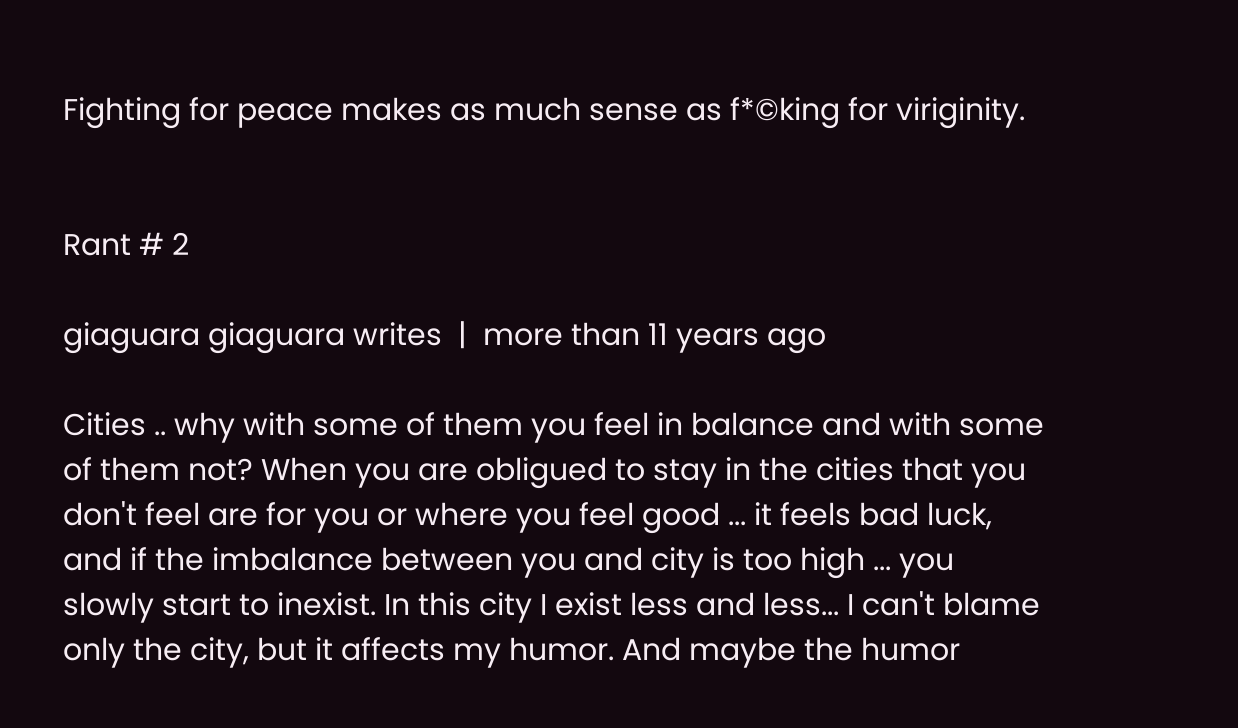Fighting for peace makes as much sense as f*©king for viriginity.


Rant # 2

giaguara giaguara writes  |  more than 11 years ago

Cities .. why with some of them you feel in balance and with some of them not? When you are obligued to stay in the cities that you don't feel are for you or where you feel good ... it feels bad luck, and if the imbalance between you and city is too high ... you slowly start to inexist. In this city I exist less and less... I can't blame only the city, but it affects my humor. And maybe the humor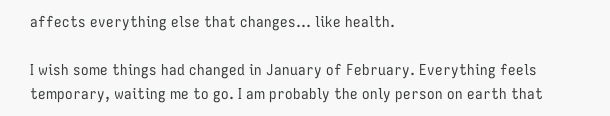affects everything else that changes... like health.

I wish some things had changed in January of February. Everything feels temporary, waiting me to go. I am probably the only person on earth that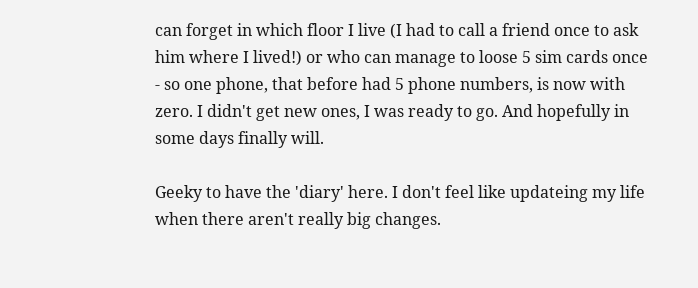can forget in which floor I live (I had to call a friend once to ask him where I lived!) or who can manage to loose 5 sim cards once - so one phone, that before had 5 phone numbers, is now with zero. I didn't get new ones, I was ready to go. And hopefully in some days finally will.

Geeky to have the 'diary' here. I don't feel like updateing my life when there aren't really big changes.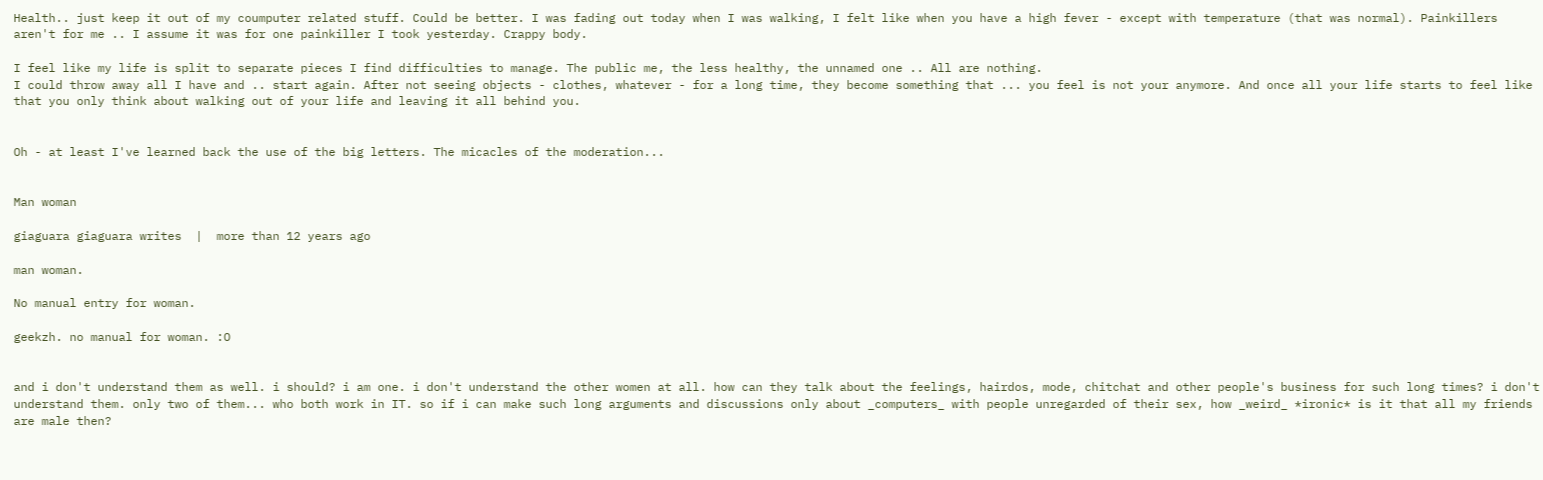Health.. just keep it out of my coumputer related stuff. Could be better. I was fading out today when I was walking, I felt like when you have a high fever - except with temperature (that was normal). Painkillers aren't for me .. I assume it was for one painkiller I took yesterday. Crappy body.

I feel like my life is split to separate pieces I find difficulties to manage. The public me, the less healthy, the unnamed one .. All are nothing.
I could throw away all I have and .. start again. After not seeing objects - clothes, whatever - for a long time, they become something that ... you feel is not your anymore. And once all your life starts to feel like that you only think about walking out of your life and leaving it all behind you.


Oh - at least I've learned back the use of the big letters. The micacles of the moderation...


Man woman

giaguara giaguara writes  |  more than 12 years ago

man woman.

No manual entry for woman.

geekzh. no manual for woman. :O


and i don't understand them as well. i should? i am one. i don't understand the other women at all. how can they talk about the feelings, hairdos, mode, chitchat and other people's business for such long times? i don't understand them. only two of them... who both work in IT. so if i can make such long arguments and discussions only about _computers_ with people unregarded of their sex, how _weird_ *ironic* is it that all my friends are male then?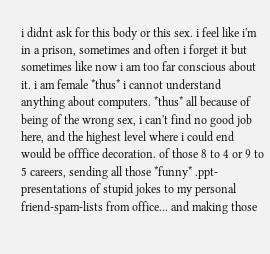i didnt ask for this body or this sex. i feel like i'm in a prison, sometimes and often i forget it but sometimes like now i am too far conscious about it. i am female *thus* i cannot understand anything about computers. *thus* all because of being of the wrong sex, i can't find no good job here, and the highest level where i could end would be offfice decoration. of those 8 to 4 or 9 to 5 careers, sending all those *funny* .ppt-presentations of stupid jokes to my personal friend-spam-lists from office... and making those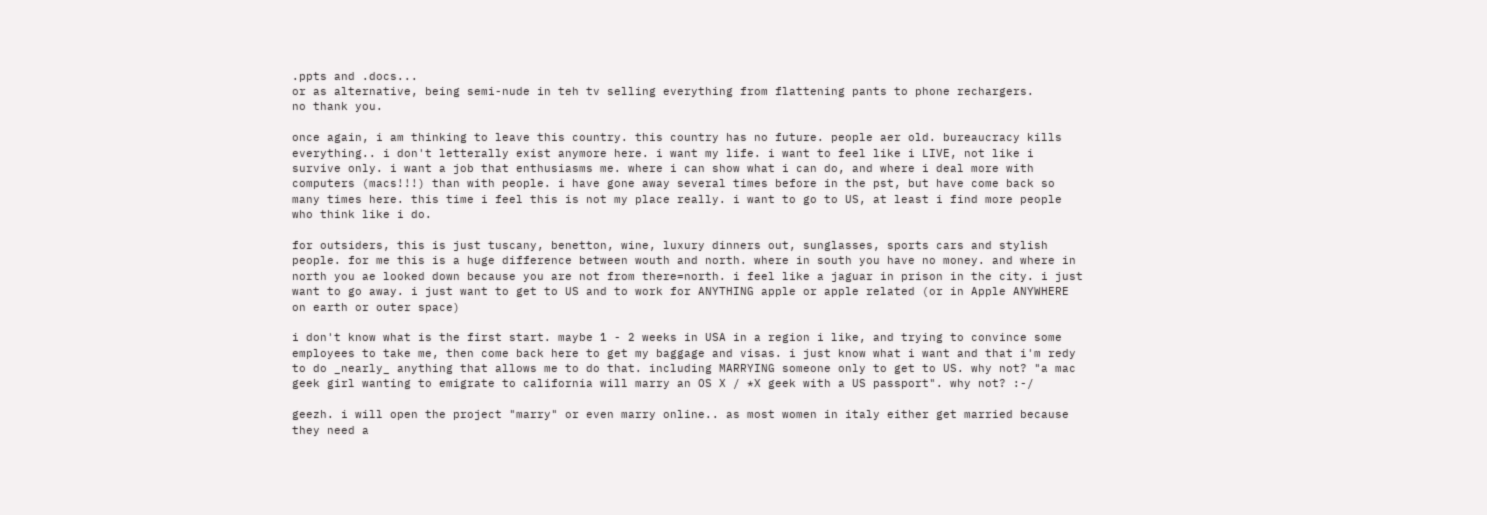.ppts and .docs...
or as alternative, being semi-nude in teh tv selling everything from flattening pants to phone rechargers.
no thank you.

once again, i am thinking to leave this country. this country has no future. people aer old. bureaucracy kills everything.. i don't letterally exist anymore here. i want my life. i want to feel like i LIVE, not like i survive only. i want a job that enthusiasms me. where i can show what i can do, and where i deal more with computers (macs!!!) than with people. i have gone away several times before in the pst, but have come back so many times here. this time i feel this is not my place really. i want to go to US, at least i find more people who think like i do.

for outsiders, this is just tuscany, benetton, wine, luxury dinners out, sunglasses, sports cars and stylish people. for me this is a huge difference between wouth and north. where in south you have no money. and where in north you ae looked down because you are not from there=north. i feel like a jaguar in prison in the city. i just want to go away. i just want to get to US and to work for ANYTHING apple or apple related (or in Apple ANYWHERE on earth or outer space)

i don't know what is the first start. maybe 1 - 2 weeks in USA in a region i like, and trying to convince some employees to take me, then come back here to get my baggage and visas. i just know what i want and that i'm redy to do _nearly_ anything that allows me to do that. including MARRYING someone only to get to US. why not? "a mac geek girl wanting to emigrate to california will marry an OS X / *X geek with a US passport". why not? :-/

geezh. i will open the project "marry" or even marry online.. as most women in italy either get married because they need a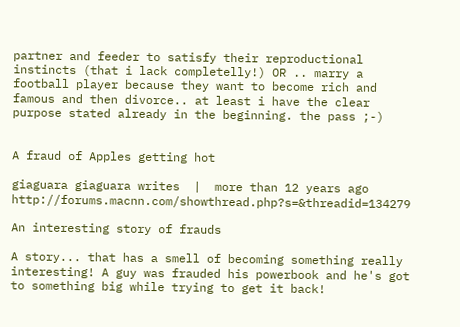partner and feeder to satisfy their reproductional instincts (that i lack completelly!) OR .. marry a football player because they want to become rich and famous and then divorce.. at least i have the clear purpose stated already in the beginning. the pass ;-)


A fraud of Apples getting hot

giaguara giaguara writes  |  more than 12 years ago http://forums.macnn.com/showthread.php?s=&threadid=134279

An interesting story of frauds

A story... that has a smell of becoming something really interesting! A guy was frauded his powerbook and he's got to something big while trying to get it back!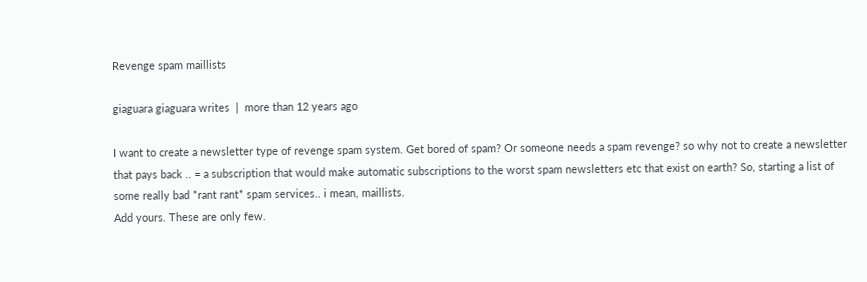Revenge spam maillists

giaguara giaguara writes  |  more than 12 years ago

I want to create a newsletter type of revenge spam system. Get bored of spam? Or someone needs a spam revenge? so why not to create a newsletter that pays back .. = a subscription that would make automatic subscriptions to the worst spam newsletters etc that exist on earth? So, starting a list of some really bad *rant rant* spam services.. i mean, maillists.
Add yours. These are only few.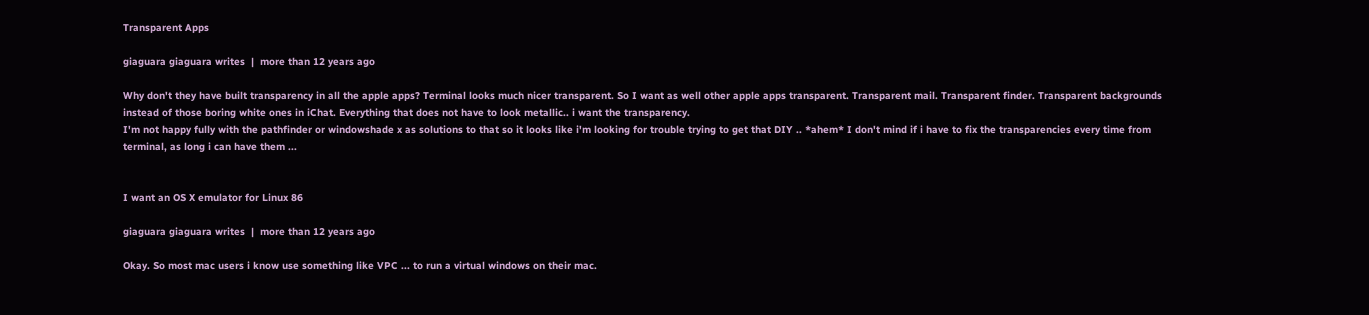Transparent Apps

giaguara giaguara writes  |  more than 12 years ago

Why don't they have built transparency in all the apple apps? Terminal looks much nicer transparent. So I want as well other apple apps transparent. Transparent mail. Transparent finder. Transparent backgrounds instead of those boring white ones in iChat. Everything that does not have to look metallic.. i want the transparency.
I'm not happy fully with the pathfinder or windowshade x as solutions to that so it looks like i'm looking for trouble trying to get that DIY .. *ahem* I don't mind if i have to fix the transparencies every time from terminal, as long i can have them ...


I want an OS X emulator for Linux 86

giaguara giaguara writes  |  more than 12 years ago

Okay. So most mac users i know use something like VPC ... to run a virtual windows on their mac.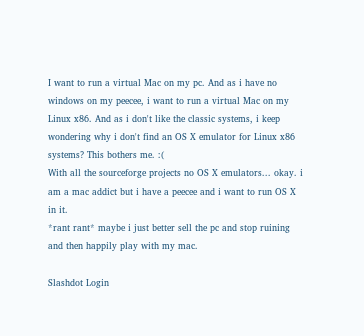I want to run a virtual Mac on my pc. And as i have no windows on my peecee, i want to run a virtual Mac on my Linux x86. And as i don't like the classic systems, i keep wondering why i don't find an OS X emulator for Linux x86 systems? This bothers me. :(
With all the sourceforge projects no OS X emulators... okay. i am a mac addict but i have a peecee and i want to run OS X in it.
*rant rant* maybe i just better sell the pc and stop ruining and then happily play with my mac.

Slashdot Login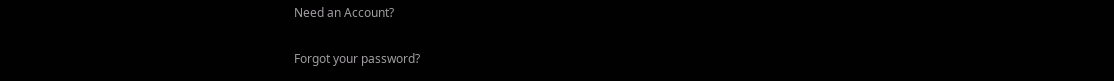Need an Account?

Forgot your password?